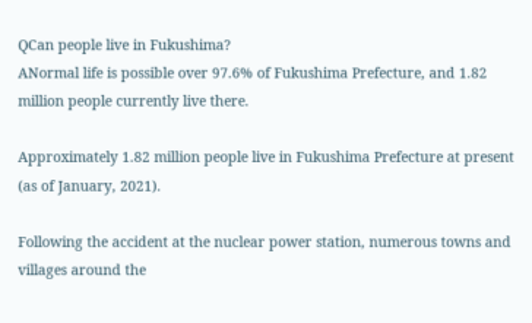QCan people live in Fukushima?
ANormal life is possible over 97.6% of Fukushima Prefecture, and 1.82 million people currently live there.

Approximately 1.82 million people live in Fukushima Prefecture at present (as of January, 2021).

Following the accident at the nuclear power station, numerous towns and villages around the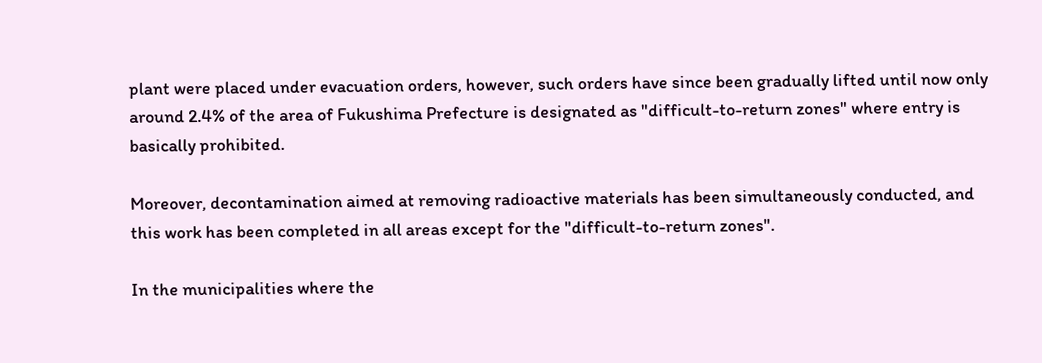plant were placed under evacuation orders, however, such orders have since been gradually lifted until now only around 2.4% of the area of Fukushima Prefecture is designated as "difficult-to-return zones" where entry is basically prohibited.

Moreover, decontamination aimed at removing radioactive materials has been simultaneously conducted, and this work has been completed in all areas except for the "difficult-to-return zones".

In the municipalities where the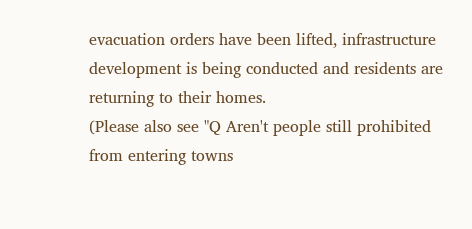evacuation orders have been lifted, infrastructure development is being conducted and residents are returning to their homes.
(Please also see "Q Aren't people still prohibited from entering towns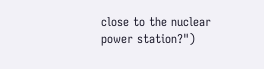close to the nuclear power station?")